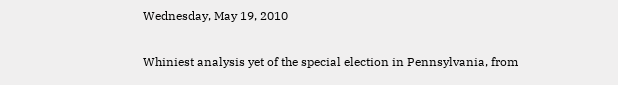Wednesday, May 19, 2010


Whiniest analysis yet of the special election in Pennsylvania, from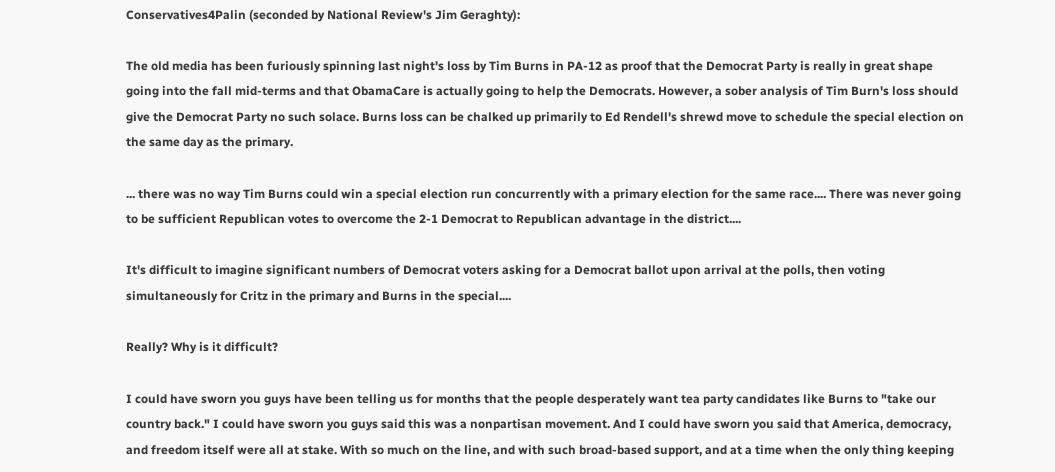Conservatives4Palin (seconded by National Review's Jim Geraghty):

The old media has been furiously spinning last night's loss by Tim Burns in PA-12 as proof that the Democrat Party is really in great shape going into the fall mid-terms and that ObamaCare is actually going to help the Democrats. However, a sober analysis of Tim Burn's loss should give the Democrat Party no such solace. Burns loss can be chalked up primarily to Ed Rendell's shrewd move to schedule the special election on the same day as the primary.

... there was no way Tim Burns could win a special election run concurrently with a primary election for the same race.... There was never going to be sufficient Republican votes to overcome the 2-1 Democrat to Republican advantage in the district....

It's difficult to imagine significant numbers of Democrat voters asking for a Democrat ballot upon arrival at the polls, then voting simultaneously for Critz in the primary and Burns in the special....

Really? Why is it difficult?

I could have sworn you guys have been telling us for months that the people desperately want tea party candidates like Burns to "take our country back." I could have sworn you guys said this was a nonpartisan movement. And I could have sworn you said that America, democracy, and freedom itself were all at stake. With so much on the line, and with such broad-based support, and at a time when the only thing keeping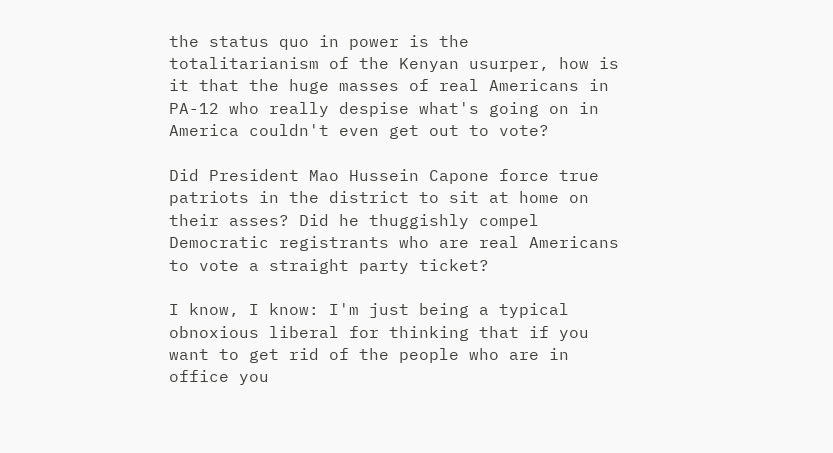the status quo in power is the totalitarianism of the Kenyan usurper, how is it that the huge masses of real Americans in PA-12 who really despise what's going on in America couldn't even get out to vote?

Did President Mao Hussein Capone force true patriots in the district to sit at home on their asses? Did he thuggishly compel Democratic registrants who are real Americans to vote a straight party ticket?

I know, I know: I'm just being a typical obnoxious liberal for thinking that if you want to get rid of the people who are in office you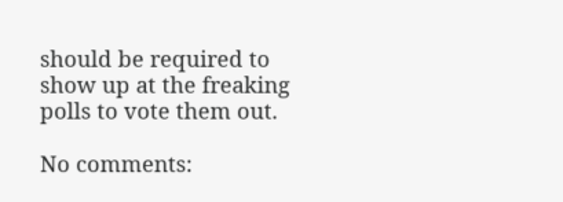should be required to show up at the freaking polls to vote them out.

No comments: